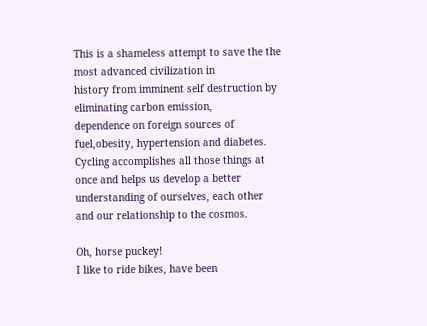This is a shameless attempt to save the the most advanced civilization in
history from imminent self destruction by eliminating carbon emission,
dependence on foreign sources of fuel,obesity, hypertension and diabetes.
Cycling accomplishes all those things at once and helps us develop a better
understanding of ourselves, each other and our relationship to the cosmos.

Oh, horse puckey!
I like to ride bikes, have been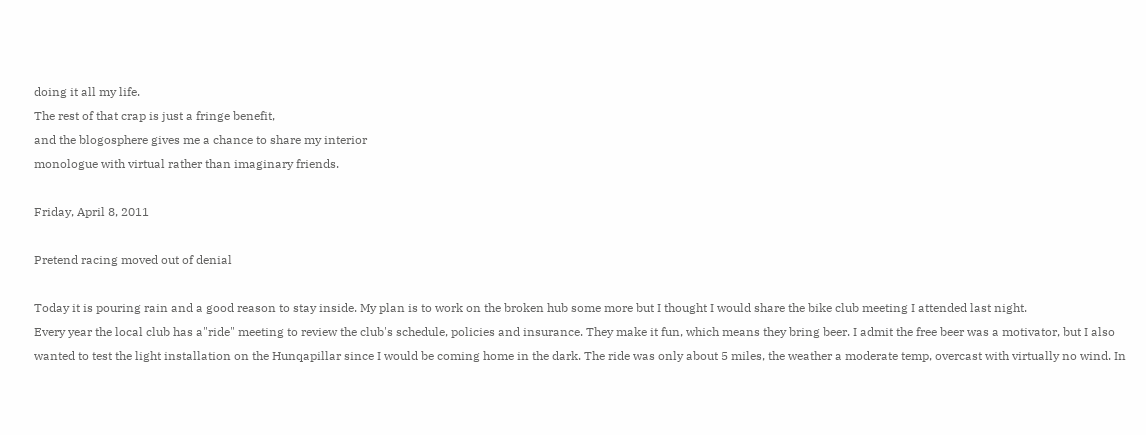doing it all my life.
The rest of that crap is just a fringe benefit,
and the blogosphere gives me a chance to share my interior
monologue with virtual rather than imaginary friends.

Friday, April 8, 2011

Pretend racing moved out of denial

Today it is pouring rain and a good reason to stay inside. My plan is to work on the broken hub some more but I thought I would share the bike club meeting I attended last night.
Every year the local club has a"ride" meeting to review the club's schedule, policies and insurance. They make it fun, which means they bring beer. I admit the free beer was a motivator, but I also wanted to test the light installation on the Hunqapillar since I would be coming home in the dark. The ride was only about 5 miles, the weather a moderate temp, overcast with virtually no wind. In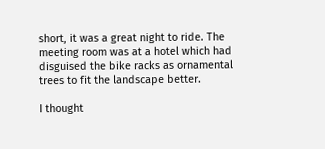short, it was a great night to ride. The meeting room was at a hotel which had disguised the bike racks as ornamental trees to fit the landscape better.

I thought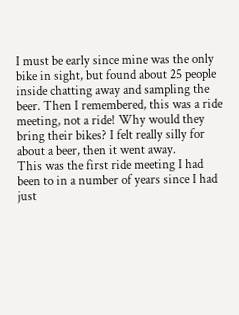I must be early since mine was the only bike in sight, but found about 25 people inside chatting away and sampling the beer. Then I remembered, this was a ride meeting, not a ride! Why would they bring their bikes? I felt really silly for about a beer, then it went away.
This was the first ride meeting I had been to in a number of years since I had just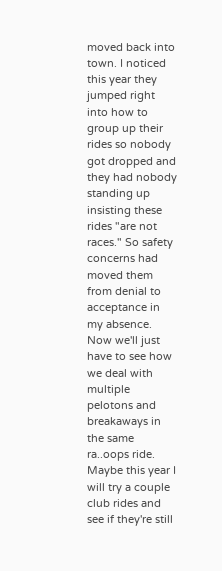moved back into town. I noticed this year they jumped right into how to group up their rides so nobody got dropped and they had nobody standing up insisting these rides "are not races." So safety concerns had moved them from denial to acceptance in my absence. Now we'll just have to see how we deal with multiple pelotons and breakaways in the same ra..oops ride. Maybe this year I will try a couple club rides and see if they're still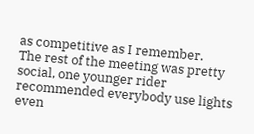as competitive as I remember.
The rest of the meeting was pretty social, one younger rider recommended everybody use lights even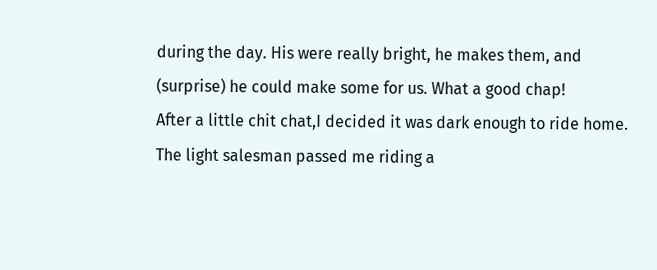during the day. His were really bright, he makes them, and (surprise) he could make some for us. What a good chap!
After a little chit chat,I decided it was dark enough to ride home. The light salesman passed me riding a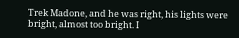Trek Madone, and he was right, his lights were bright, almost too bright. I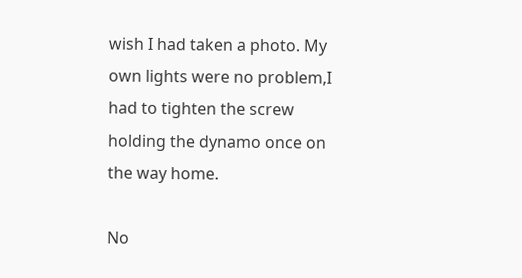wish I had taken a photo. My own lights were no problem,I had to tighten the screw holding the dynamo once on the way home.

No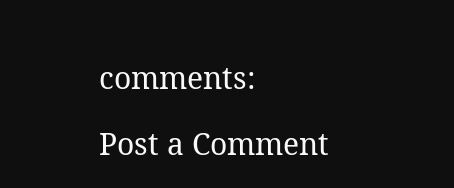comments:

Post a Comment